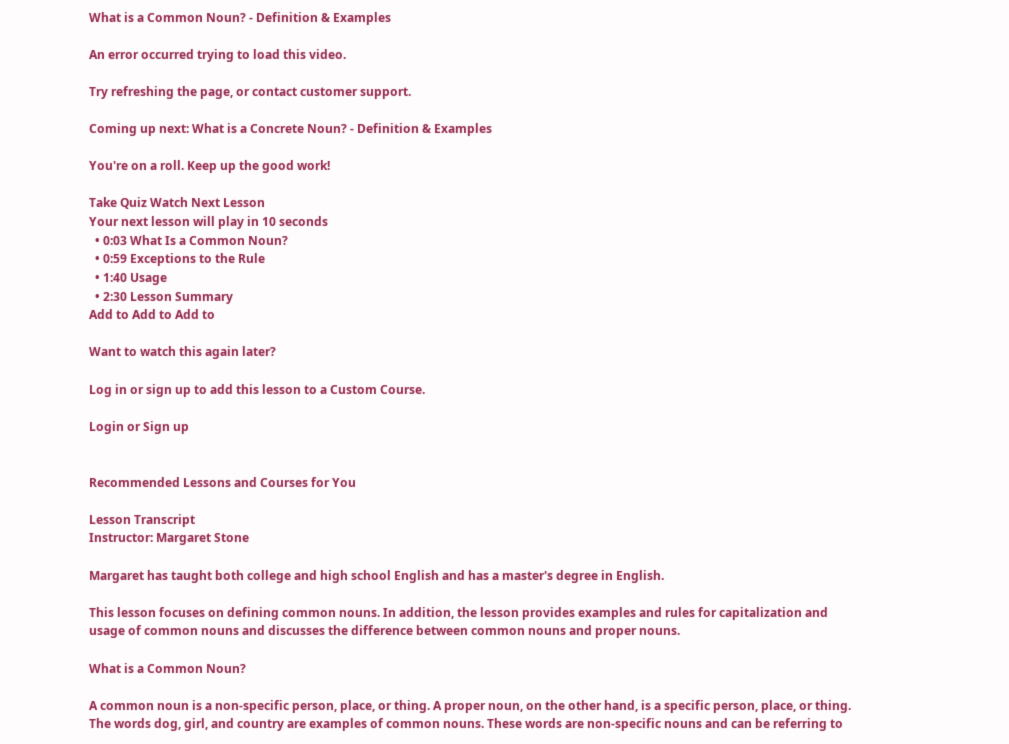What is a Common Noun? - Definition & Examples

An error occurred trying to load this video.

Try refreshing the page, or contact customer support.

Coming up next: What is a Concrete Noun? - Definition & Examples

You're on a roll. Keep up the good work!

Take Quiz Watch Next Lesson
Your next lesson will play in 10 seconds
  • 0:03 What Is a Common Noun?
  • 0:59 Exceptions to the Rule
  • 1:40 Usage
  • 2:30 Lesson Summary
Add to Add to Add to

Want to watch this again later?

Log in or sign up to add this lesson to a Custom Course.

Login or Sign up


Recommended Lessons and Courses for You

Lesson Transcript
Instructor: Margaret Stone

Margaret has taught both college and high school English and has a master's degree in English.

This lesson focuses on defining common nouns. In addition, the lesson provides examples and rules for capitalization and usage of common nouns and discusses the difference between common nouns and proper nouns.

What is a Common Noun?

A common noun is a non-specific person, place, or thing. A proper noun, on the other hand, is a specific person, place, or thing. The words dog, girl, and country are examples of common nouns. These words are non-specific nouns and can be referring to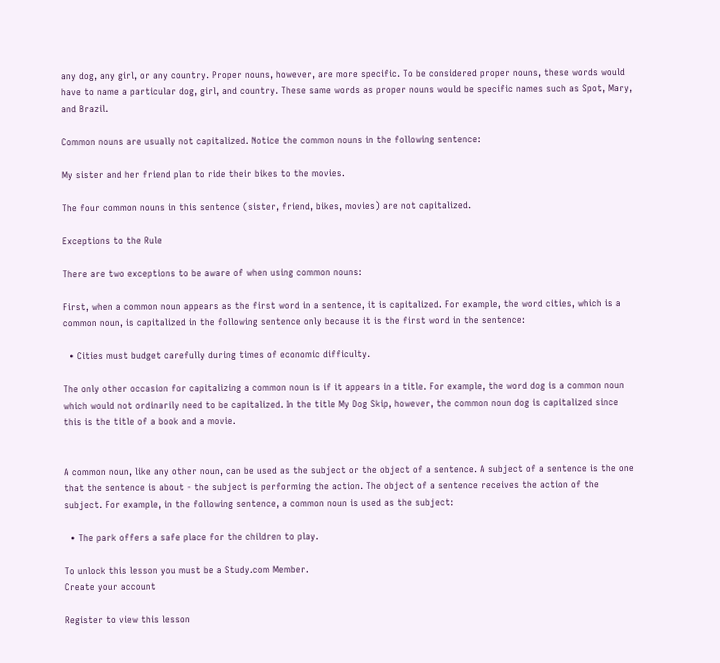any dog, any girl, or any country. Proper nouns, however, are more specific. To be considered proper nouns, these words would have to name a particular dog, girl, and country. These same words as proper nouns would be specific names such as Spot, Mary, and Brazil.

Common nouns are usually not capitalized. Notice the common nouns in the following sentence:

My sister and her friend plan to ride their bikes to the movies.

The four common nouns in this sentence (sister, friend, bikes, movies) are not capitalized.

Exceptions to the Rule

There are two exceptions to be aware of when using common nouns:

First, when a common noun appears as the first word in a sentence, it is capitalized. For example, the word cities, which is a common noun, is capitalized in the following sentence only because it is the first word in the sentence:

  • Cities must budget carefully during times of economic difficulty.

The only other occasion for capitalizing a common noun is if it appears in a title. For example, the word dog is a common noun which would not ordinarily need to be capitalized. In the title My Dog Skip, however, the common noun dog is capitalized since this is the title of a book and a movie.


A common noun, like any other noun, can be used as the subject or the object of a sentence. A subject of a sentence is the one that the sentence is about - the subject is performing the action. The object of a sentence receives the action of the subject. For example, in the following sentence, a common noun is used as the subject:

  • The park offers a safe place for the children to play.

To unlock this lesson you must be a Study.com Member.
Create your account

Register to view this lesson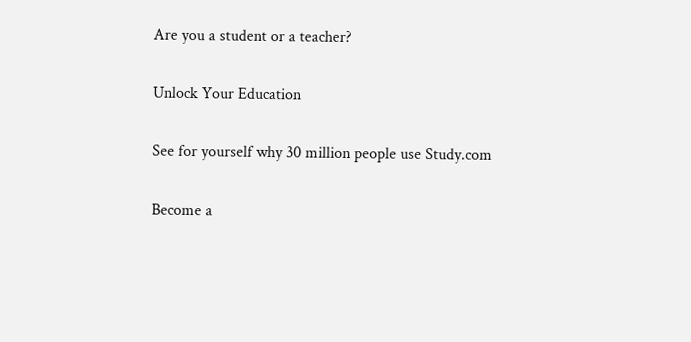Are you a student or a teacher?

Unlock Your Education

See for yourself why 30 million people use Study.com

Become a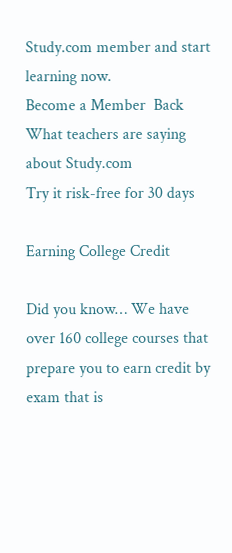Study.com member and start learning now.
Become a Member  Back
What teachers are saying about Study.com
Try it risk-free for 30 days

Earning College Credit

Did you know… We have over 160 college courses that prepare you to earn credit by exam that is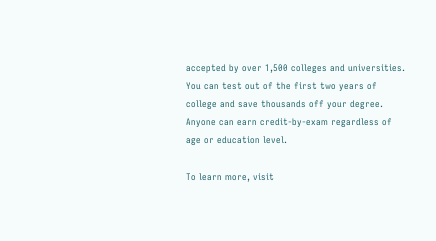accepted by over 1,500 colleges and universities. You can test out of the first two years of college and save thousands off your degree. Anyone can earn credit-by-exam regardless of age or education level.

To learn more, visit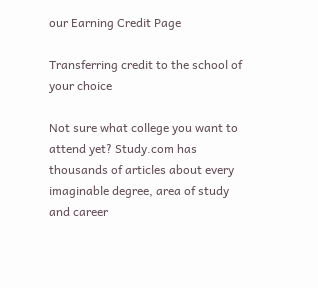our Earning Credit Page

Transferring credit to the school of your choice

Not sure what college you want to attend yet? Study.com has thousands of articles about every imaginable degree, area of study and career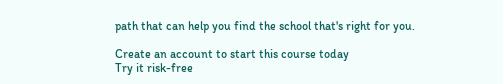path that can help you find the school that's right for you.

Create an account to start this course today
Try it risk-free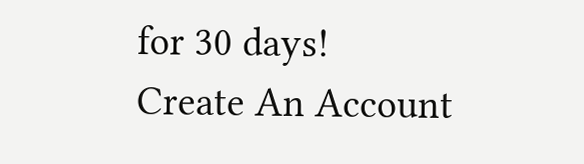for 30 days!
Create An Account